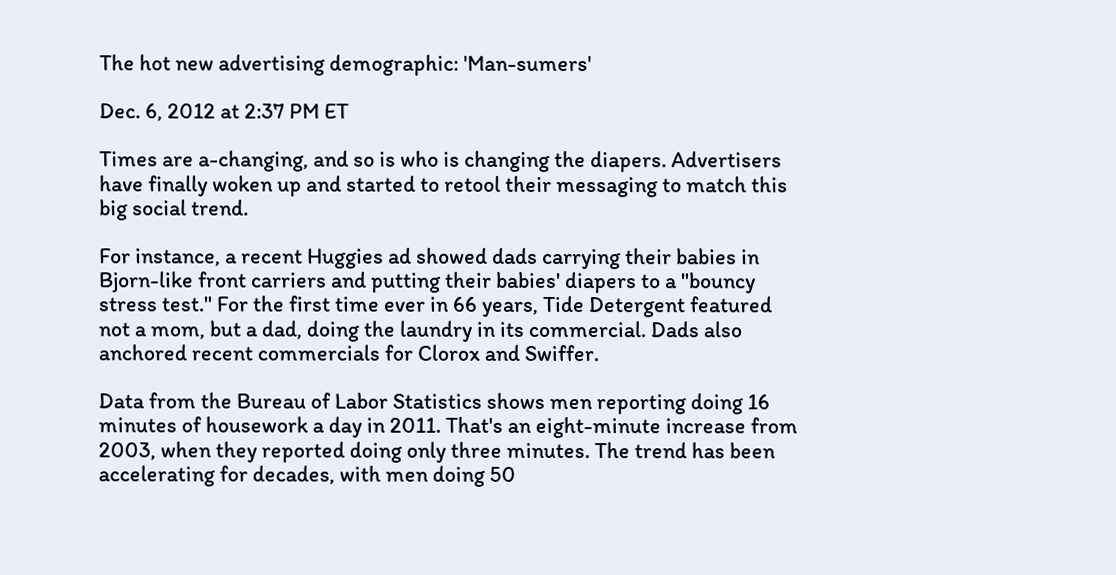The hot new advertising demographic: 'Man-sumers'

Dec. 6, 2012 at 2:37 PM ET

Times are a-changing, and so is who is changing the diapers. Advertisers have finally woken up and started to retool their messaging to match this big social trend.

For instance, a recent Huggies ad showed dads carrying their babies in Bjorn-like front carriers and putting their babies' diapers to a "bouncy stress test." For the first time ever in 66 years, Tide Detergent featured not a mom, but a dad, doing the laundry in its commercial. Dads also anchored recent commercials for Clorox and Swiffer.

Data from the Bureau of Labor Statistics shows men reporting doing 16 minutes of housework a day in 2011. That's an eight-minute increase from 2003, when they reported doing only three minutes. The trend has been accelerating for decades, with men doing 50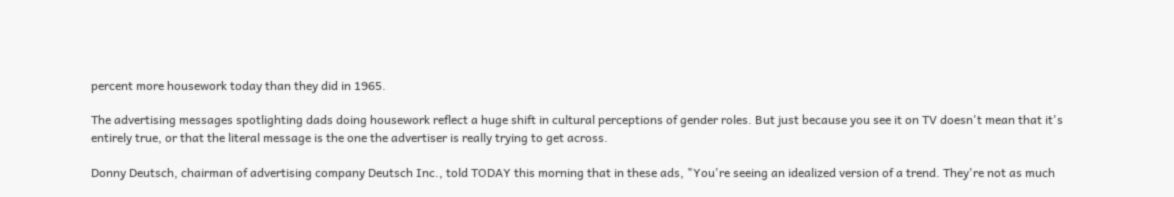percent more housework today than they did in 1965.

The advertising messages spotlighting dads doing housework reflect a huge shift in cultural perceptions of gender roles. But just because you see it on TV doesn't mean that it's entirely true, or that the literal message is the one the advertiser is really trying to get across.

Donny Deutsch, chairman of advertising company Deutsch Inc., told TODAY this morning that in these ads, "You're seeing an idealized version of a trend. They're not as much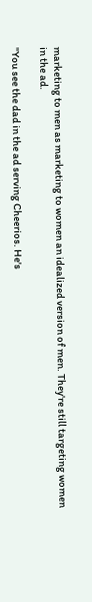marketing to men as marketing to women an idealized version of men. They're still targeting women in the ad.

"You see the dad in the ad serving Cheerios. He's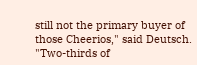still not the primary buyer of those Cheerios," said Deutsch. "Two-thirds of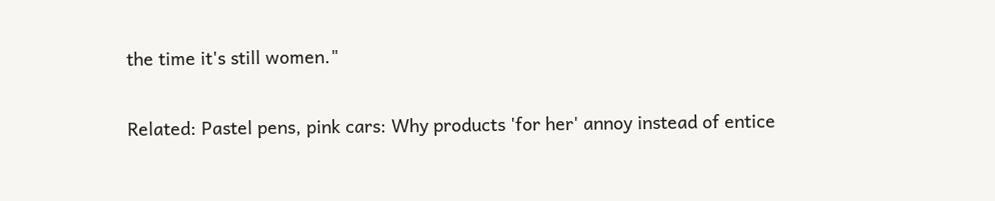the time it's still women."

Related: Pastel pens, pink cars: Why products 'for her' annoy instead of entice